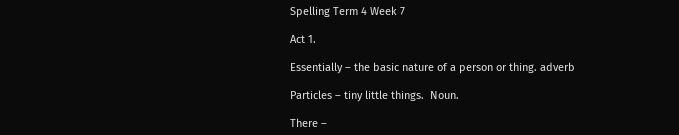Spelling Term 4 Week 7

Act 1.

Essentially – the basic nature of a person or thing. adverb

Particles – tiny little things.  Noun.

There –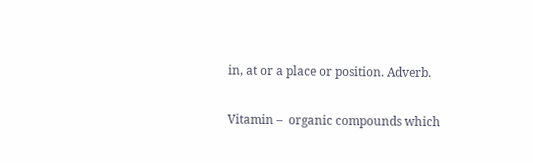in, at or a place or position. Adverb.

Vitamin –  organic compounds which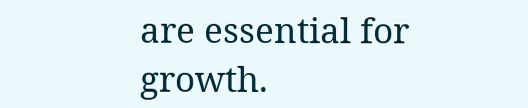are essential for growth.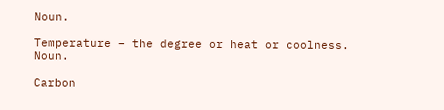Noun.

Temperature – the degree or heat or coolness. Noun.

Carbon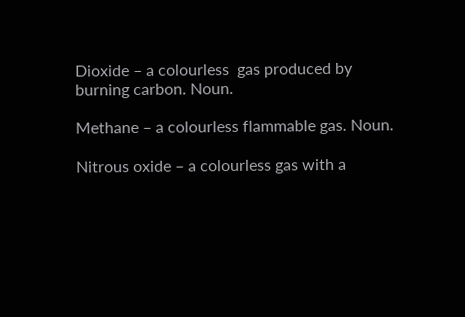Dioxide – a colourless  gas produced by burning carbon. Noun.

Methane – a colourless flammable gas. Noun.

Nitrous oxide – a colourless gas with a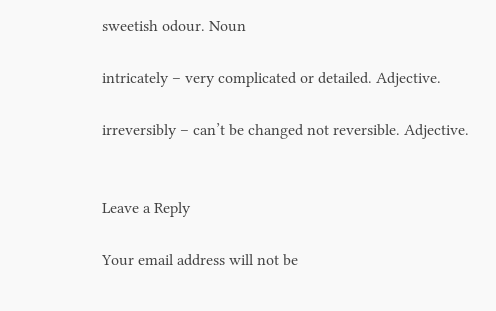sweetish odour. Noun

intricately – very complicated or detailed. Adjective.

irreversibly – can’t be changed not reversible. Adjective.


Leave a Reply

Your email address will not be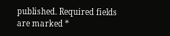published. Required fields are marked *